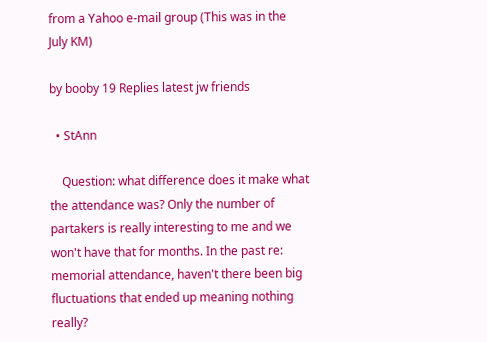from a Yahoo e-mail group (This was in the July KM)

by booby 19 Replies latest jw friends

  • StAnn

    Question: what difference does it make what the attendance was? Only the number of partakers is really interesting to me and we won't have that for months. In the past re: memorial attendance, haven't there been big fluctuations that ended up meaning nothing really?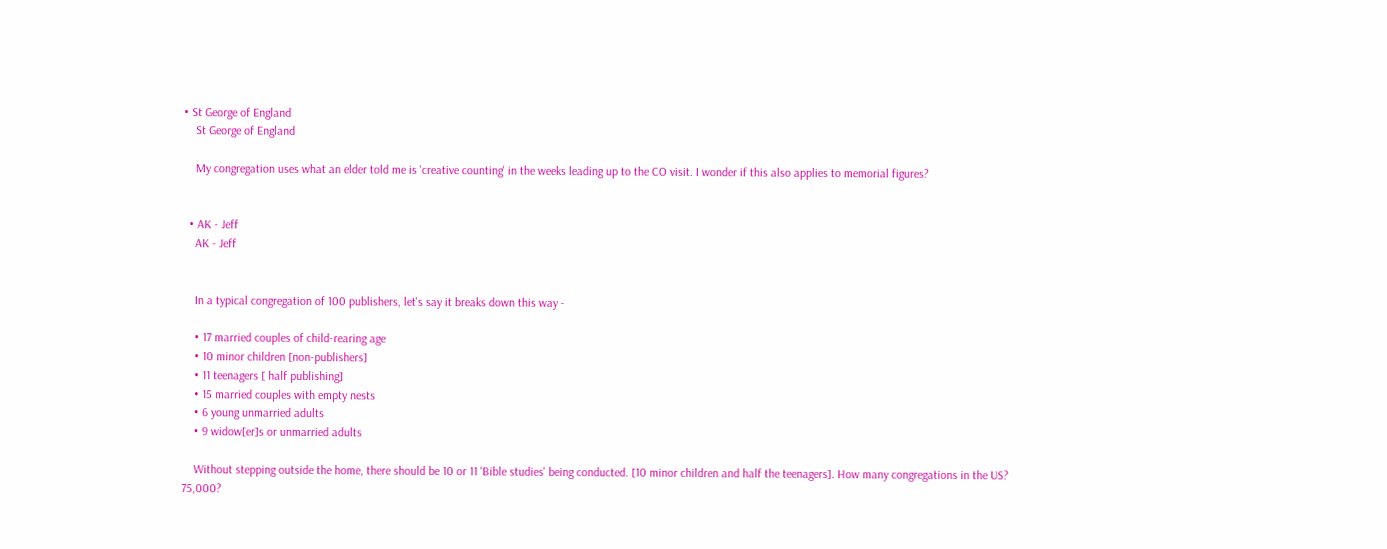• St George of England
    St George of England

    My congregation uses what an elder told me is 'creative counting' in the weeks leading up to the CO visit. I wonder if this also applies to memorial figures?


  • AK - Jeff
    AK - Jeff


    In a typical congregation of 100 publishers, let's say it breaks down this way -

    • 17 married couples of child-rearing age
    • 10 minor children [non-publishers]
    • 11 teenagers [ half publishing]
    • 15 married couples with empty nests
    • 6 young unmarried adults
    • 9 widow[er]s or unmarried adults

    Without stepping outside the home, there should be 10 or 11 'Bible studies' being conducted. [10 minor children and half the teenagers]. How many congregations in the US? 75,000?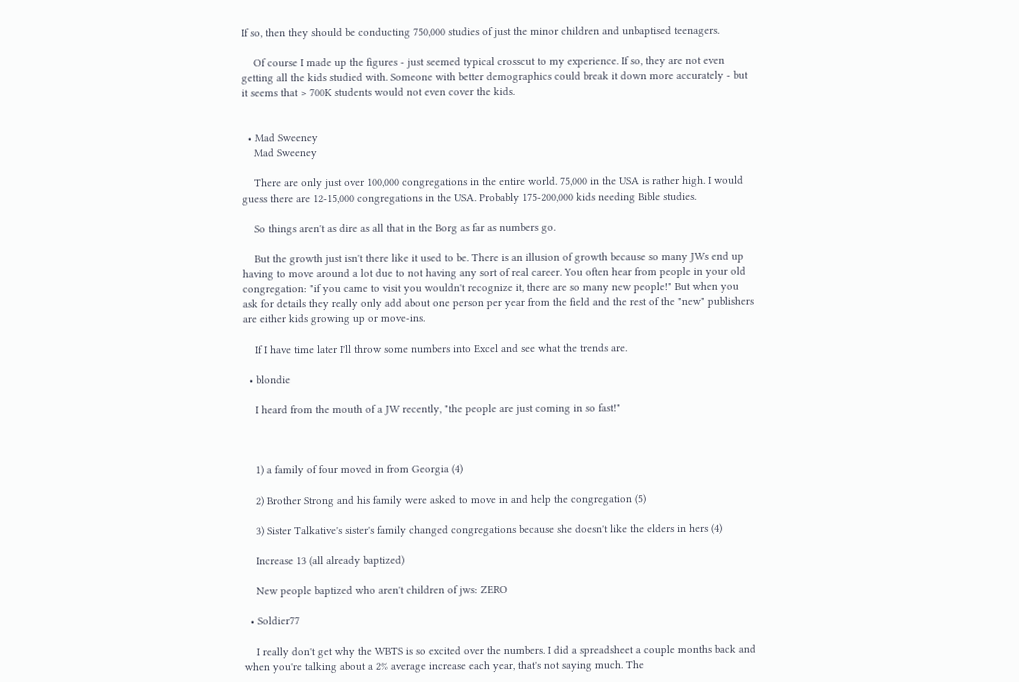If so, then they should be conducting 750,000 studies of just the minor children and unbaptised teenagers.

    Of course I made up the figures - just seemed typical crosscut to my experience. If so, they are not even getting all the kids studied with. Someone with better demographics could break it down more accurately - but it seems that > 700K students would not even cover the kids.


  • Mad Sweeney
    Mad Sweeney

    There are only just over 100,000 congregations in the entire world. 75,000 in the USA is rather high. I would guess there are 12-15,000 congregations in the USA. Probably 175-200,000 kids needing Bible studies.

    So things aren't as dire as all that in the Borg as far as numbers go.

    But the growth just isn't there like it used to be. There is an illusion of growth because so many JWs end up having to move around a lot due to not having any sort of real career. You often hear from people in your old congregation: "if you came to visit you wouldn't recognize it, there are so many new people!" But when you ask for details they really only add about one person per year from the field and the rest of the "new" publishers are either kids growing up or move-ins.

    If I have time later I'll throw some numbers into Excel and see what the trends are.

  • blondie

    I heard from the mouth of a JW recently, "the people are just coming in so fast!"



    1) a family of four moved in from Georgia (4)

    2) Brother Strong and his family were asked to move in and help the congregation (5)

    3) Sister Talkative's sister's family changed congregations because she doesn't like the elders in hers (4)

    Increase 13 (all already baptized)

    New people baptized who aren't children of jws: ZERO

  • Soldier77

    I really don't get why the WBTS is so excited over the numbers. I did a spreadsheet a couple months back and when you're talking about a 2% average increase each year, that's not saying much. The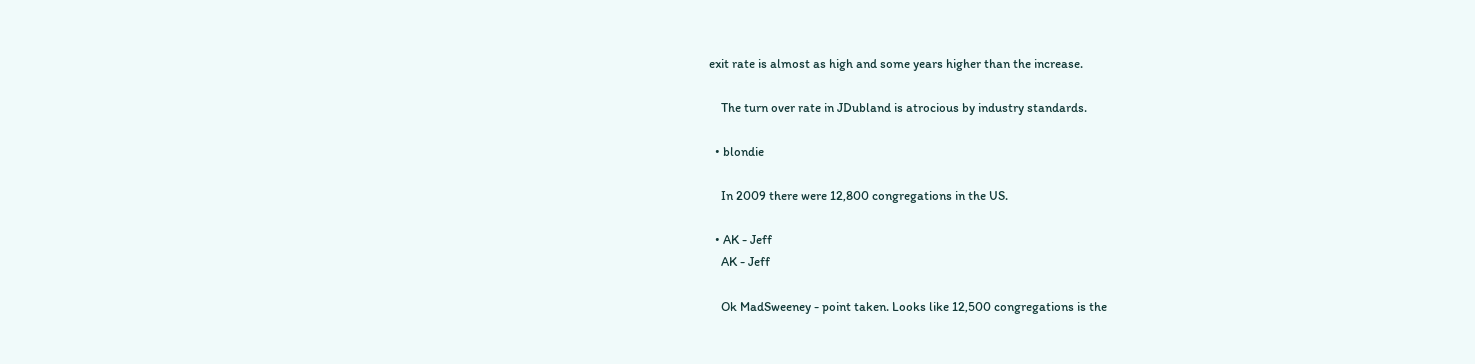exit rate is almost as high and some years higher than the increase.

    The turn over rate in JDubland is atrocious by industry standards.

  • blondie

    In 2009 there were 12,800 congregations in the US.

  • AK - Jeff
    AK - Jeff

    Ok MadSweeney - point taken. Looks like 12,500 congregations is the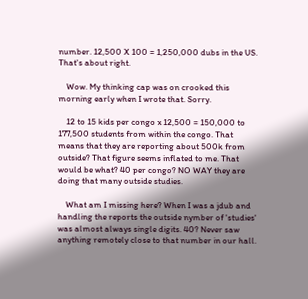number. 12,500 X 100 = 1,250,000 dubs in the US. That's about right.

    Wow. My thinking cap was on crooked this morning early when I wrote that. Sorry.

    12 to 15 kids per congo x 12,500 = 150,000 to 177,500 students from within the congo. That means that they are reporting about 500k from outside? That figure seems inflated to me. That would be what? 40 per congo? NO WAY they are doing that many outside studies.

    What am I missing here? When I was a jdub and handling the reports the outside nymber of 'studies' was almost always single digits. 40? Never saw anything remotely close to that number in our hall.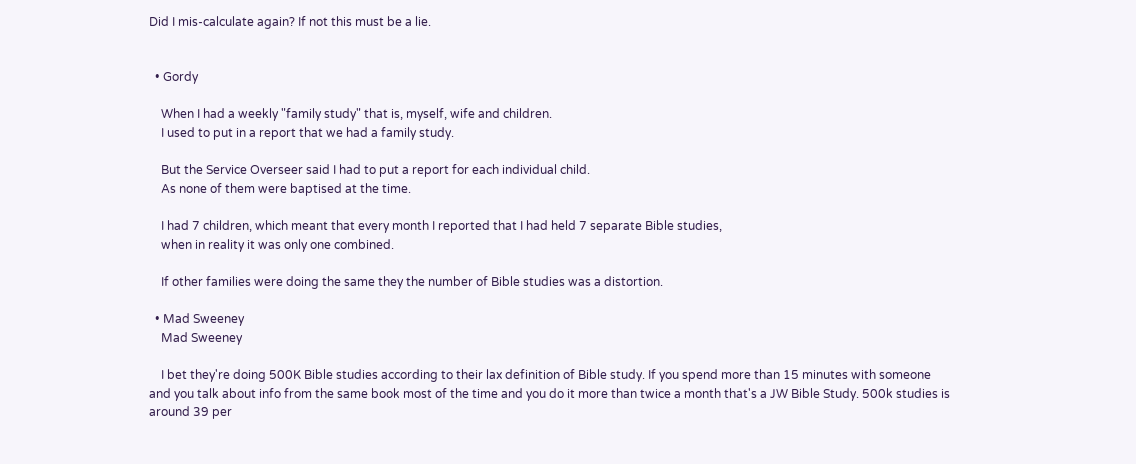Did I mis-calculate again? If not this must be a lie.


  • Gordy

    When I had a weekly "family study" that is, myself, wife and children.
    I used to put in a report that we had a family study.

    But the Service Overseer said I had to put a report for each individual child.
    As none of them were baptised at the time.

    I had 7 children, which meant that every month I reported that I had held 7 separate Bible studies,
    when in reality it was only one combined.

    If other families were doing the same they the number of Bible studies was a distortion.

  • Mad Sweeney
    Mad Sweeney

    I bet they're doing 500K Bible studies according to their lax definition of Bible study. If you spend more than 15 minutes with someone and you talk about info from the same book most of the time and you do it more than twice a month that's a JW Bible Study. 500k studies is around 39 per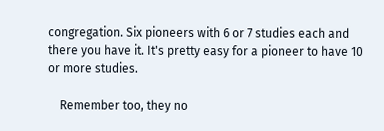congregation. Six pioneers with 6 or 7 studies each and there you have it. It's pretty easy for a pioneer to have 10 or more studies.

    Remember too, they no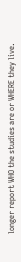longer report WHO the studies are or WHERE they live.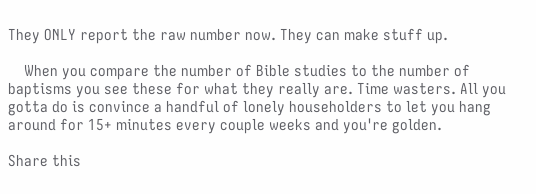They ONLY report the raw number now. They can make stuff up.

    When you compare the number of Bible studies to the number of baptisms you see these for what they really are. Time wasters. All you gotta do is convince a handful of lonely householders to let you hang around for 15+ minutes every couple weeks and you're golden.

Share this